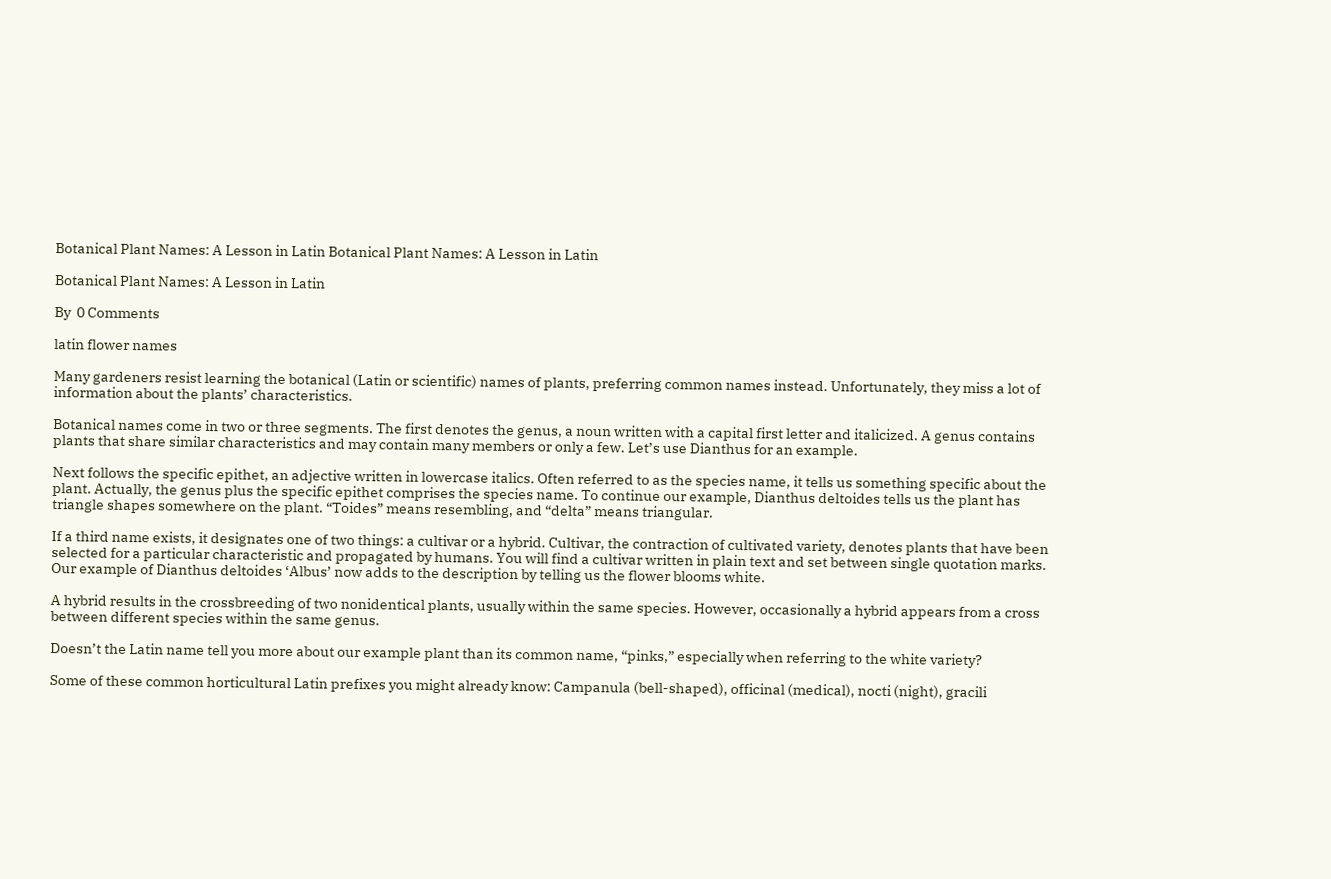Botanical Plant Names: A Lesson in Latin Botanical Plant Names: A Lesson in Latin

Botanical Plant Names: A Lesson in Latin

By  0 Comments

latin flower names

Many gardeners resist learning the botanical (Latin or scientific) names of plants, preferring common names instead. Unfortunately, they miss a lot of information about the plants’ characteristics.

Botanical names come in two or three segments. The first denotes the genus, a noun written with a capital first letter and italicized. A genus contains plants that share similar characteristics and may contain many members or only a few. Let’s use Dianthus for an example.

Next follows the specific epithet, an adjective written in lowercase italics. Often referred to as the species name, it tells us something specific about the plant. Actually, the genus plus the specific epithet comprises the species name. To continue our example, Dianthus deltoides tells us the plant has triangle shapes somewhere on the plant. “Toides” means resembling, and “delta” means triangular.

If a third name exists, it designates one of two things: a cultivar or a hybrid. Cultivar, the contraction of cultivated variety, denotes plants that have been selected for a particular characteristic and propagated by humans. You will find a cultivar written in plain text and set between single quotation marks. Our example of Dianthus deltoides ‘Albus’ now adds to the description by telling us the flower blooms white.

A hybrid results in the crossbreeding of two nonidentical plants, usually within the same species. However, occasionally a hybrid appears from a cross between different species within the same genus.

Doesn’t the Latin name tell you more about our example plant than its common name, “pinks,” especially when referring to the white variety?

Some of these common horticultural Latin prefixes you might already know: Campanula (bell-shaped), officinal (medical), nocti (night), gracili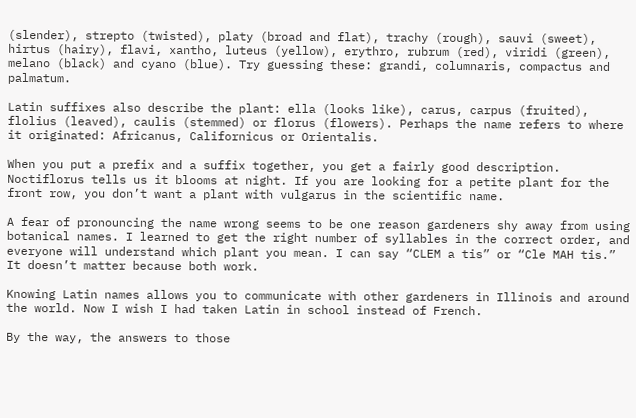(slender), strepto (twisted), platy (broad and flat), trachy (rough), sauvi (sweet), hirtus (hairy), flavi, xantho, luteus (yellow), erythro, rubrum (red), viridi (green), melano (black) and cyano (blue). Try guessing these: grandi, columnaris, compactus and palmatum.

Latin suffixes also describe the plant: ella (looks like), carus, carpus (fruited), flolius (leaved), caulis (stemmed) or florus (flowers). Perhaps the name refers to where it originated: Africanus, Californicus or Orientalis.

When you put a prefix and a suffix together, you get a fairly good description. Noctiflorus tells us it blooms at night. If you are looking for a petite plant for the front row, you don’t want a plant with vulgarus in the scientific name.

A fear of pronouncing the name wrong seems to be one reason gardeners shy away from using botanical names. I learned to get the right number of syllables in the correct order, and everyone will understand which plant you mean. I can say “CLEM a tis” or “Cle MAH tis.” It doesn’t matter because both work.

Knowing Latin names allows you to communicate with other gardeners in Illinois and around the world. Now I wish I had taken Latin in school instead of French.

By the way, the answers to those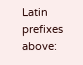Latin prefixes above: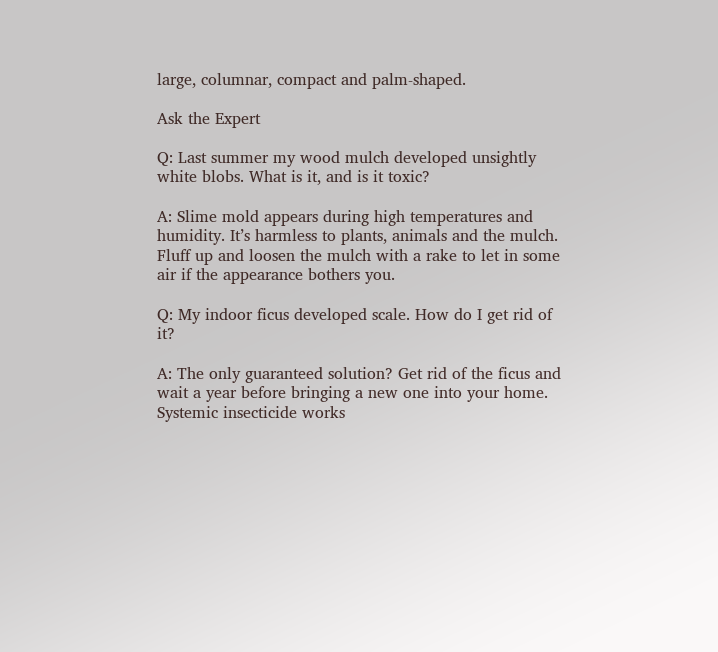large, columnar, compact and palm-shaped.

Ask the Expert

Q: Last summer my wood mulch developed unsightly white blobs. What is it, and is it toxic?

A: Slime mold appears during high temperatures and humidity. It’s harmless to plants, animals and the mulch. Fluff up and loosen the mulch with a rake to let in some air if the appearance bothers you.

Q: My indoor ficus developed scale. How do I get rid of it?

A: The only guaranteed solution? Get rid of the ficus and wait a year before bringing a new one into your home. Systemic insecticide works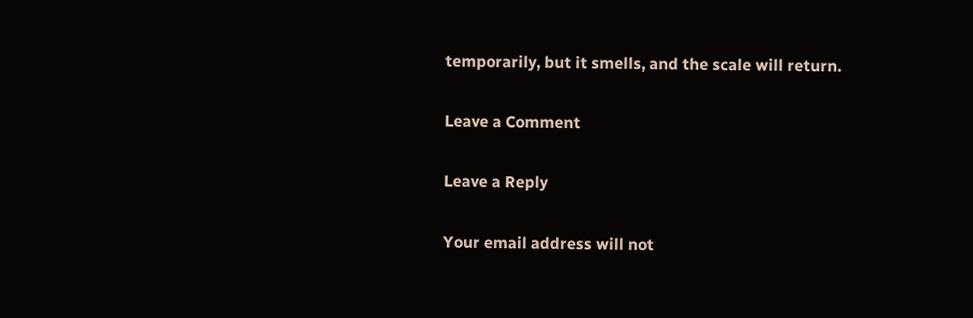temporarily, but it smells, and the scale will return.

Leave a Comment

Leave a Reply

Your email address will not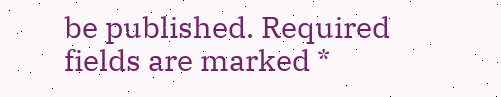be published. Required fields are marked *